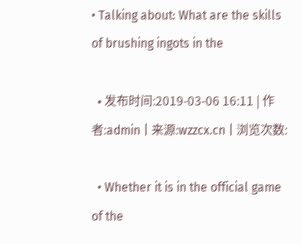• Talking about: What are the skills of brushing ingots in the

  • 发布时间:2019-03-06 16:11 | 作者:admin | 来源:wzzcx.cn | 浏览次数:

  • Whether it is in the official game of the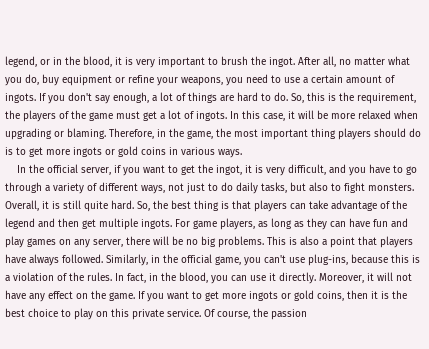legend, or in the blood, it is very important to brush the ingot. After all, no matter what you do, buy equipment or refine your weapons, you need to use a certain amount of ingots. If you don't say enough, a lot of things are hard to do. So, this is the requirement, the players of the game must get a lot of ingots. In this case, it will be more relaxed when upgrading or blaming. Therefore, in the game, the most important thing players should do is to get more ingots or gold coins in various ways.
    In the official server, if you want to get the ingot, it is very difficult, and you have to go through a variety of different ways, not just to do daily tasks, but also to fight monsters. Overall, it is still quite hard. So, the best thing is that players can take advantage of the legend and then get multiple ingots. For game players, as long as they can have fun and play games on any server, there will be no big problems. This is also a point that players have always followed. Similarly, in the official game, you can't use plug-ins, because this is a violation of the rules. In fact, in the blood, you can use it directly. Moreover, it will not have any effect on the game. If you want to get more ingots or gold coins, then it is the best choice to play on this private service. Of course, the passion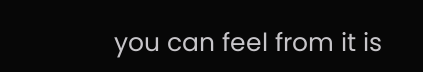you can feel from it is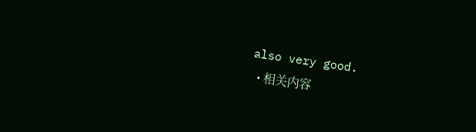also very good.
  • 相关内容